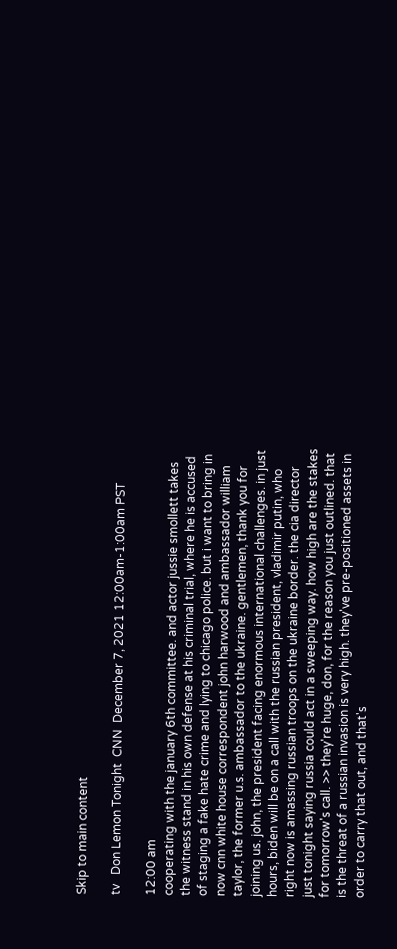Skip to main content

tv   Don Lemon Tonight  CNN  December 7, 2021 12:00am-1:00am PST

12:00 am
cooperating with the january 6th committee. and actor jussie smollett takes the witness stand in his own defense at his criminal trial, where he is accused of staging a fake hate crime and lying to chicago police. but i want to bring in now cnn white house correspondent john harwood and ambassador william taylor, the former u.s. ambassador to the ukraine. gentlemen, thank you for joining us. john, the president facing enormous international challenges. in just hours, biden will be on a call with the russian president, vladimir putin, who right now is amassing russian troops on the ukraine border. the cia director just tonight saying russia could act in a sweeping way. how high are the stakes for tomorrow's call. >> they're huge, don, for the reason you just outlined. that is the threat of a russian invasion is very high. they've pre-positioned assets in order to carry that out, and that's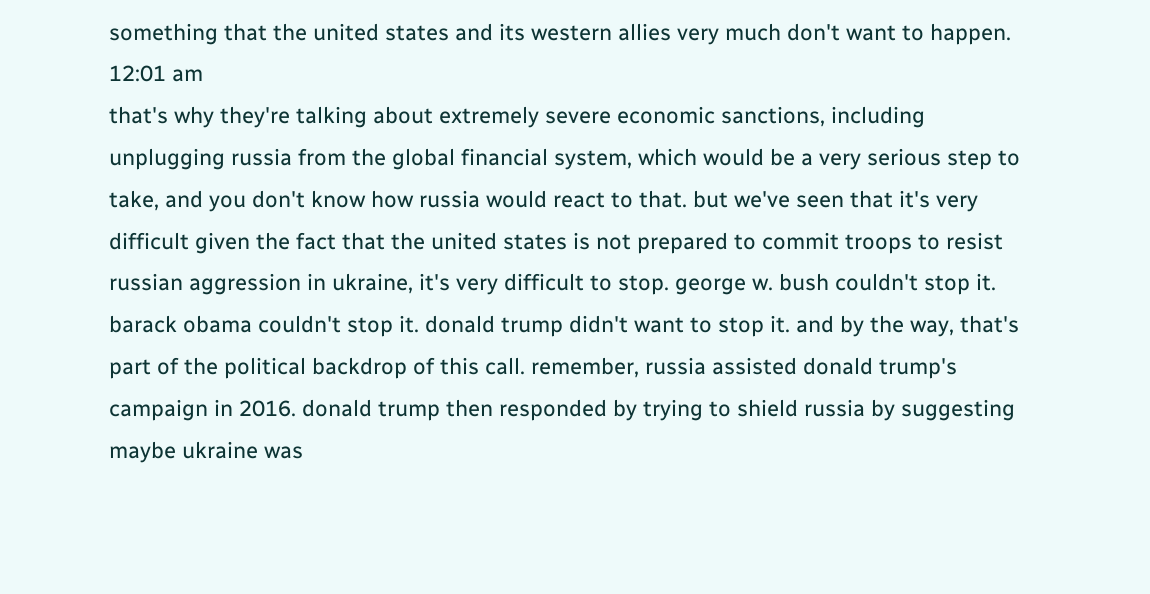something that the united states and its western allies very much don't want to happen.
12:01 am
that's why they're talking about extremely severe economic sanctions, including unplugging russia from the global financial system, which would be a very serious step to take, and you don't know how russia would react to that. but we've seen that it's very difficult given the fact that the united states is not prepared to commit troops to resist russian aggression in ukraine, it's very difficult to stop. george w. bush couldn't stop it. barack obama couldn't stop it. donald trump didn't want to stop it. and by the way, that's part of the political backdrop of this call. remember, russia assisted donald trump's campaign in 2016. donald trump then responded by trying to shield russia by suggesting maybe ukraine was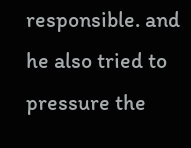responsible. and he also tried to pressure the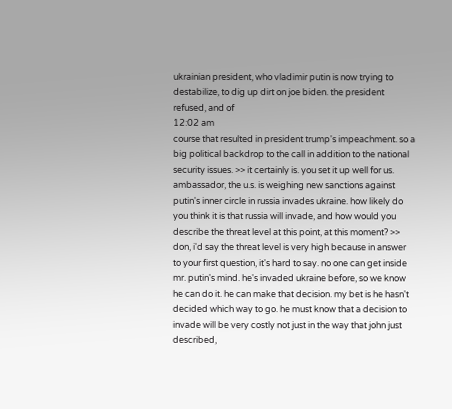ukrainian president, who vladimir putin is now trying to destabilize, to dig up dirt on joe biden. the president refused, and of
12:02 am
course that resulted in president trump's impeachment. so a big political backdrop to the call in addition to the national security issues. >> it certainly is. you set it up well for us. ambassador, the u.s. is weighing new sanctions against putin's inner circle in russia invades ukraine. how likely do you think it is that russia will invade, and how would you describe the threat level at this point, at this moment? >> don, i'd say the threat level is very high because in answer to your first question, it's hard to say. no one can get inside mr. putin's mind. he's invaded ukraine before, so we know he can do it. he can make that decision. my bet is he hasn't decided which way to go. he must know that a decision to invade will be very costly not just in the way that john just described,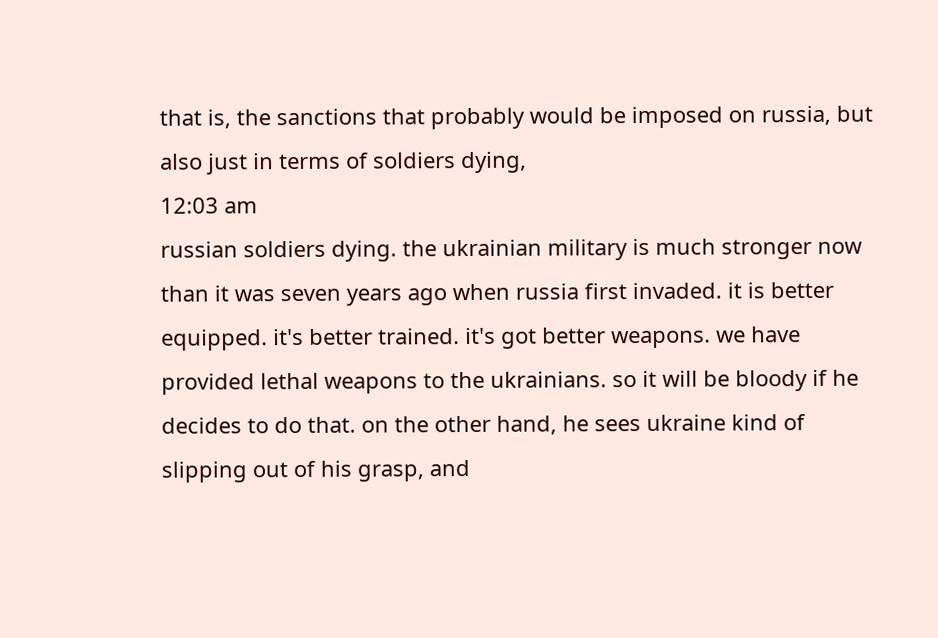that is, the sanctions that probably would be imposed on russia, but also just in terms of soldiers dying,
12:03 am
russian soldiers dying. the ukrainian military is much stronger now than it was seven years ago when russia first invaded. it is better equipped. it's better trained. it's got better weapons. we have provided lethal weapons to the ukrainians. so it will be bloody if he decides to do that. on the other hand, he sees ukraine kind of slipping out of his grasp, and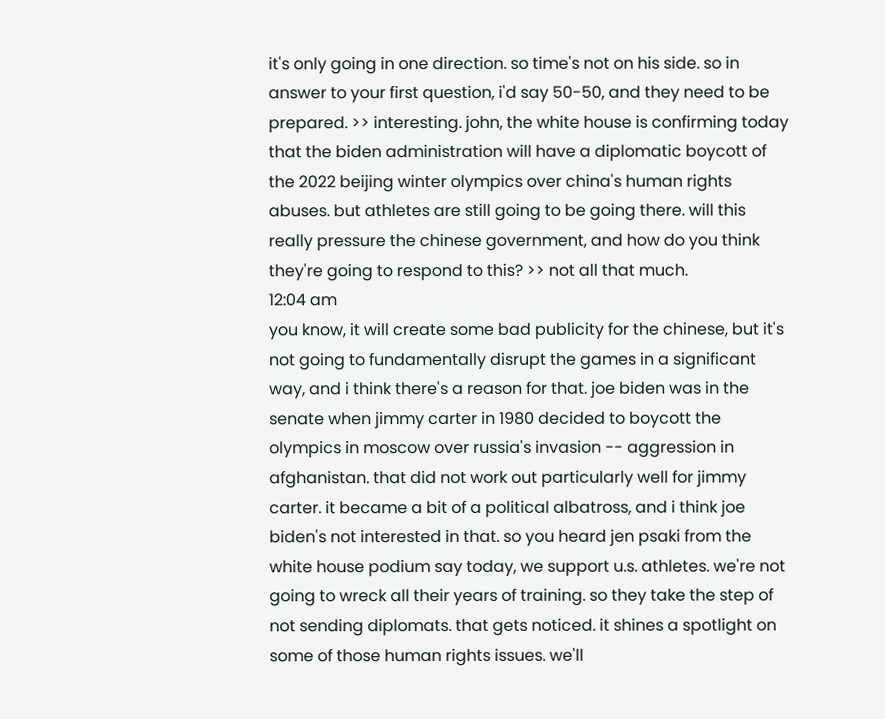it's only going in one direction. so time's not on his side. so in answer to your first question, i'd say 50-50, and they need to be prepared. >> interesting. john, the white house is confirming today that the biden administration will have a diplomatic boycott of the 2022 beijing winter olympics over china's human rights abuses. but athletes are still going to be going there. will this really pressure the chinese government, and how do you think they're going to respond to this? >> not all that much.
12:04 am
you know, it will create some bad publicity for the chinese, but it's not going to fundamentally disrupt the games in a significant way, and i think there's a reason for that. joe biden was in the senate when jimmy carter in 1980 decided to boycott the olympics in moscow over russia's invasion -- aggression in afghanistan. that did not work out particularly well for jimmy carter. it became a bit of a political albatross, and i think joe biden's not interested in that. so you heard jen psaki from the white house podium say today, we support u.s. athletes. we're not going to wreck all their years of training. so they take the step of not sending diplomats. that gets noticed. it shines a spotlight on some of those human rights issues. we'll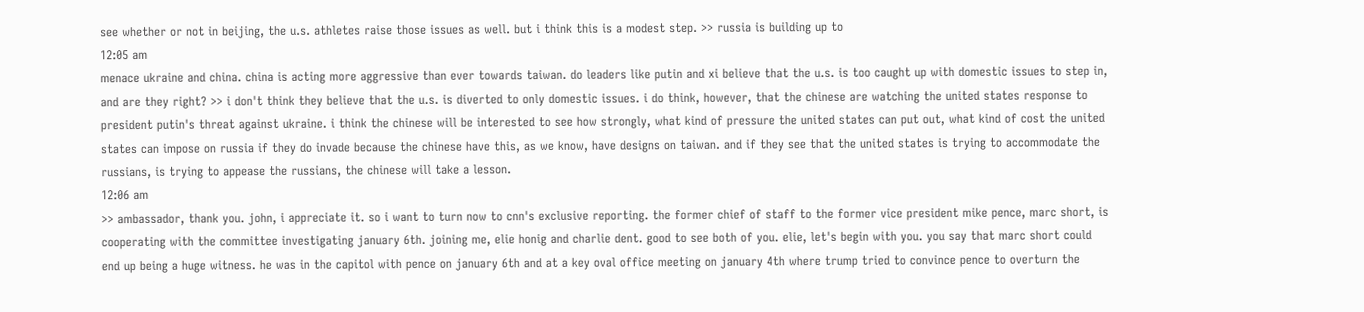see whether or not in beijing, the u.s. athletes raise those issues as well. but i think this is a modest step. >> russia is building up to
12:05 am
menace ukraine and china. china is acting more aggressive than ever towards taiwan. do leaders like putin and xi believe that the u.s. is too caught up with domestic issues to step in, and are they right? >> i don't think they believe that the u.s. is diverted to only domestic issues. i do think, however, that the chinese are watching the united states response to president putin's threat against ukraine. i think the chinese will be interested to see how strongly, what kind of pressure the united states can put out, what kind of cost the united states can impose on russia if they do invade because the chinese have this, as we know, have designs on taiwan. and if they see that the united states is trying to accommodate the russians, is trying to appease the russians, the chinese will take a lesson.
12:06 am
>> ambassador, thank you. john, i appreciate it. so i want to turn now to cnn's exclusive reporting. the former chief of staff to the former vice president mike pence, marc short, is cooperating with the committee investigating january 6th. joining me, elie honig and charlie dent. good to see both of you. elie, let's begin with you. you say that marc short could end up being a huge witness. he was in the capitol with pence on january 6th and at a key oval office meeting on january 4th where trump tried to convince pence to overturn the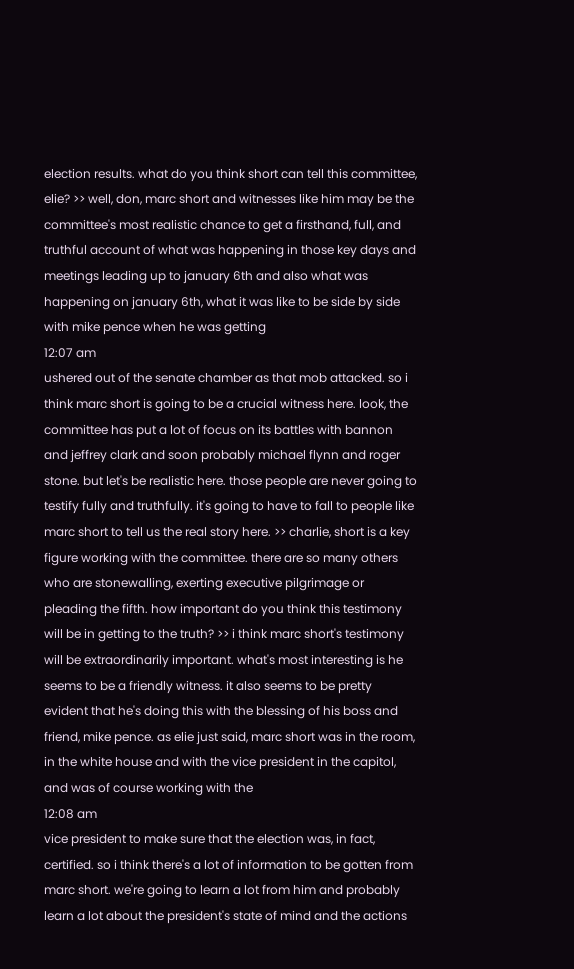election results. what do you think short can tell this committee, elie? >> well, don, marc short and witnesses like him may be the committee's most realistic chance to get a firsthand, full, and truthful account of what was happening in those key days and meetings leading up to january 6th and also what was happening on january 6th, what it was like to be side by side with mike pence when he was getting
12:07 am
ushered out of the senate chamber as that mob attacked. so i think marc short is going to be a crucial witness here. look, the committee has put a lot of focus on its battles with bannon and jeffrey clark and soon probably michael flynn and roger stone. but let's be realistic here. those people are never going to testify fully and truthfully. it's going to have to fall to people like marc short to tell us the real story here. >> charlie, short is a key figure working with the committee. there are so many others who are stonewalling, exerting executive pilgrimage or pleading the fifth. how important do you think this testimony will be in getting to the truth? >> i think marc short's testimony will be extraordinarily important. what's most interesting is he seems to be a friendly witness. it also seems to be pretty evident that he's doing this with the blessing of his boss and friend, mike pence. as elie just said, marc short was in the room, in the white house and with the vice president in the capitol, and was of course working with the
12:08 am
vice president to make sure that the election was, in fact, certified. so i think there's a lot of information to be gotten from marc short. we're going to learn a lot from him and probably learn a lot about the president's state of mind and the actions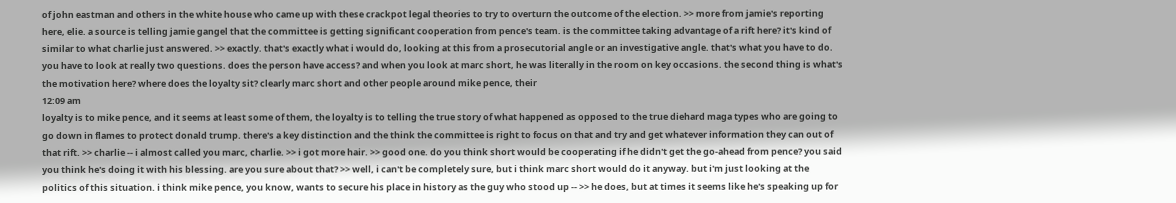of john eastman and others in the white house who came up with these crackpot legal theories to try to overturn the outcome of the election. >> more from jamie's reporting here, elie. a source is telling jamie gangel that the committee is getting significant cooperation from pence's team. is the committee taking advantage of a rift here? it's kind of similar to what charlie just answered. >> exactly. that's exactly what i would do, looking at this from a prosecutorial angle or an investigative angle. that's what you have to do. you have to look at really two questions. does the person have access? and when you look at marc short, he was literally in the room on key occasions. the second thing is what's the motivation here? where does the loyalty sit? clearly marc short and other people around mike pence, their
12:09 am
loyalty is to mike pence, and it seems at least some of them, the loyalty is to telling the true story of what happened as opposed to the true diehard maga types who are going to go down in flames to protect donald trump. there's a key distinction and the think the committee is right to focus on that and try and get whatever information they can out of that rift. >> charlie -- i almost called you marc, charlie. >> i got more hair. >> good one. do you think short would be cooperating if he didn't get the go-ahead from pence? you said you think he's doing it with his blessing. are you sure about that? >> well, i can't be completely sure, but i think marc short would do it anyway. but i'm just looking at the politics of this situation. i think mike pence, you know, wants to secure his place in history as the guy who stood up -- >> he does, but at times it seems like he's speaking up for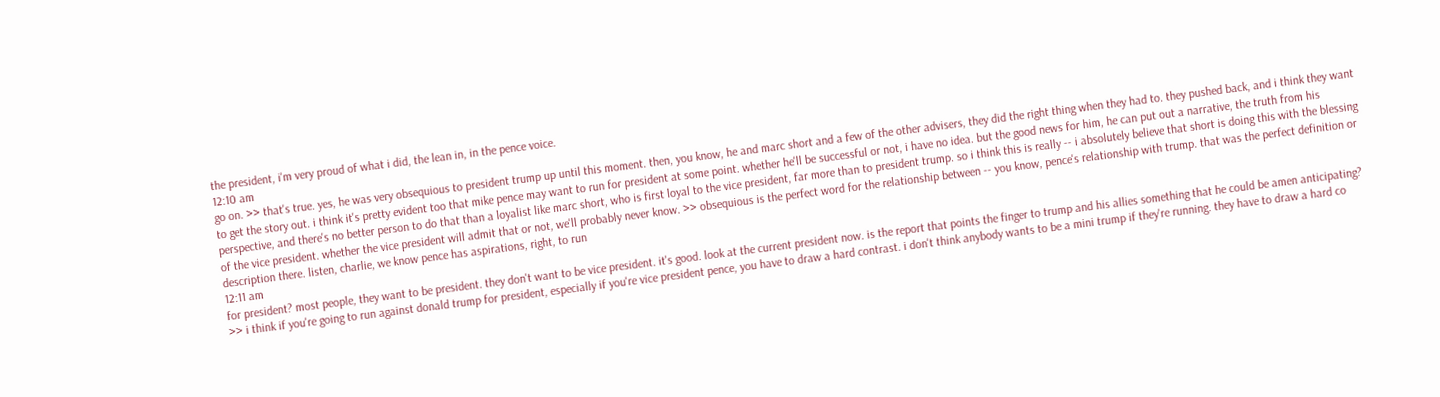the president, i'm very proud of what i did, the lean in, in the pence voice.
12:10 am
go on. >> that's true. yes, he was very obsequious to president trump up until this moment. then, you know, he and marc short and a few of the other advisers, they did the right thing when they had to. they pushed back, and i think they want to get the story out. i think it's pretty evident too that mike pence may want to run for president at some point. whether he'll be successful or not, i have no idea. but the good news for him, he can put out a narrative, the truth from his perspective, and there's no better person to do that than a loyalist like marc short, who is first loyal to the vice president, far more than to president trump. so i think this is really -- i absolutely believe that short is doing this with the blessing of the vice president. whether the vice president will admit that or not, we'll probably never know. >> obsequious is the perfect word for the relationship between -- you know, pence's relationship with trump. that was the perfect definition or description there. listen, charlie, we know pence has aspirations, right, to run
12:11 am
for president? most people, they want to be president. they don't want to be vice president. it's good. look at the current president now. is the report that points the finger to trump and his allies something that he could be amen anticipating? >> i think if you're going to run against donald trump for president, especially if you're vice president pence, you have to draw a hard contrast. i don't think anybody wants to be a mini trump if they're running. they have to draw a hard co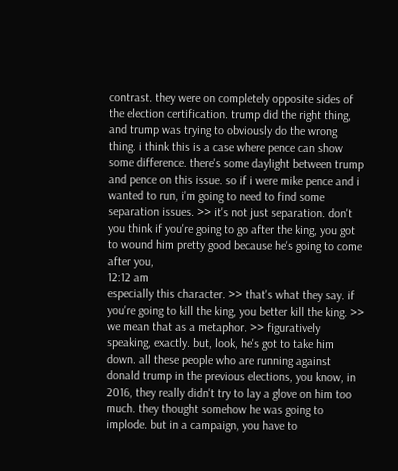contrast. they were on completely opposite sides of the election certification. trump did the right thing, and trump was trying to obviously do the wrong thing. i think this is a case where pence can show some difference. there's some daylight between trump and pence on this issue. so if i were mike pence and i wanted to run, i'm going to need to find some separation issues. >> it's not just separation. don't you think if you're going to go after the king, you got to wound him pretty good because he's going to come after you,
12:12 am
especially this character. >> that's what they say. if you're going to kill the king, you better kill the king. >> we mean that as a metaphor. >> figuratively speaking, exactly. but, look, he's got to take him down. all these people who are running against donald trump in the previous elections, you know, in 2016, they really didn't try to lay a glove on him too much. they thought somehow he was going to implode. but in a campaign, you have to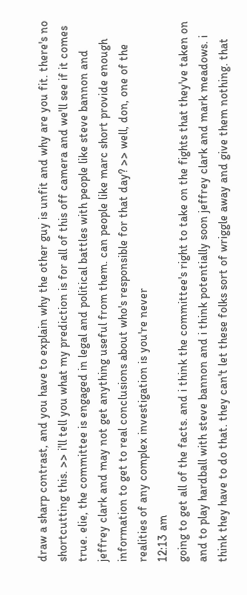draw a sharp contrast, and you have to explain why the other guy is unfit and why are you fit. there's no shortcutting this. >> i'll tell you what my prediction is for all of this off camera and we'll see if it comes true. elie, the committee is engaged in legal and political battles with people like steve bannon and jeffrey clark and may not get anything useful from them. can people like marc short provide enough information to get to real conclusions about who's responsible for that day? >> well, don, one of the realities of any complex investigation is you're never
12:13 am
going to get all of the facts. and i think the committee's right to take on the fights that they've taken on and to play hardball with steve bannon and i think potentially soon jeffrey clark and mark meadows. i think they have to do that. they can't let these folks sort of wriggle away and give them nothing. that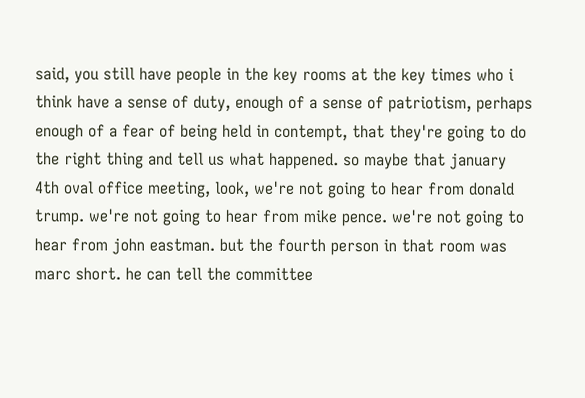said, you still have people in the key rooms at the key times who i think have a sense of duty, enough of a sense of patriotism, perhaps enough of a fear of being held in contempt, that they're going to do the right thing and tell us what happened. so maybe that january 4th oval office meeting, look, we're not going to hear from donald trump. we're not going to hear from mike pence. we're not going to hear from john eastman. but the fourth person in that room was marc short. he can tell the committee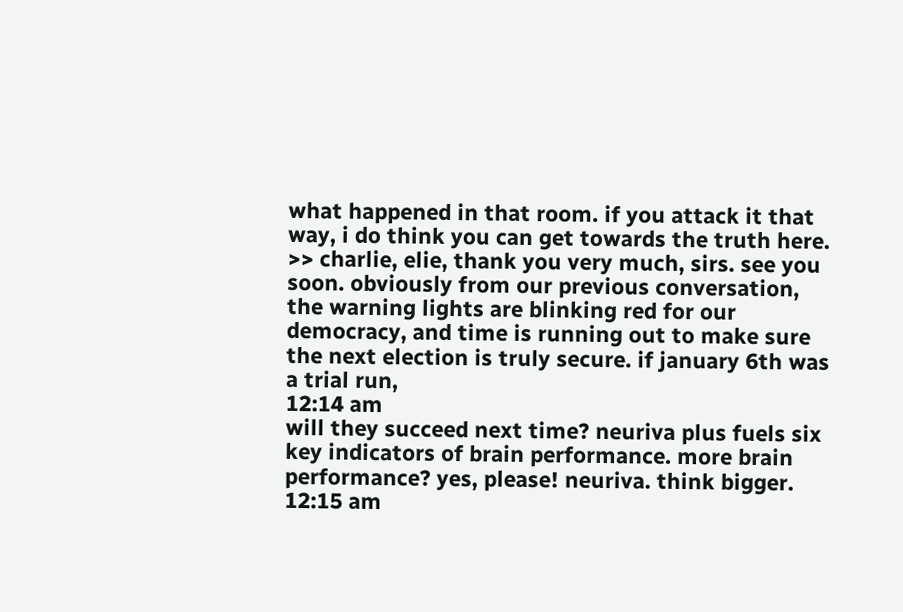what happened in that room. if you attack it that way, i do think you can get towards the truth here. >> charlie, elie, thank you very much, sirs. see you soon. obviously from our previous conversation, the warning lights are blinking red for our democracy, and time is running out to make sure the next election is truly secure. if january 6th was a trial run,
12:14 am
will they succeed next time? neuriva plus fuels six key indicators of brain performance. more brain performance? yes, please! neuriva. think bigger.
12:15 am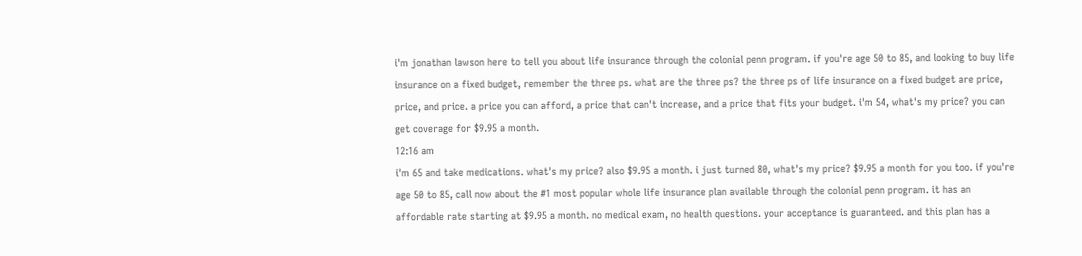i'm jonathan lawson here to tell you about life insurance through the colonial penn program. if you're age 50 to 85, and looking to buy life insurance on a fixed budget, remember the three ps. what are the three ps? the three ps of life insurance on a fixed budget are price, price, and price. a price you can afford, a price that can't increase, and a price that fits your budget. i'm 54, what's my price? you can get coverage for $9.95 a month.
12:16 am
i'm 65 and take medications. what's my price? also $9.95 a month. i just turned 80, what's my price? $9.95 a month for you too. if you're age 50 to 85, call now about the #1 most popular whole life insurance plan available through the colonial penn program. it has an affordable rate starting at $9.95 a month. no medical exam, no health questions. your acceptance is guaranteed. and this plan has a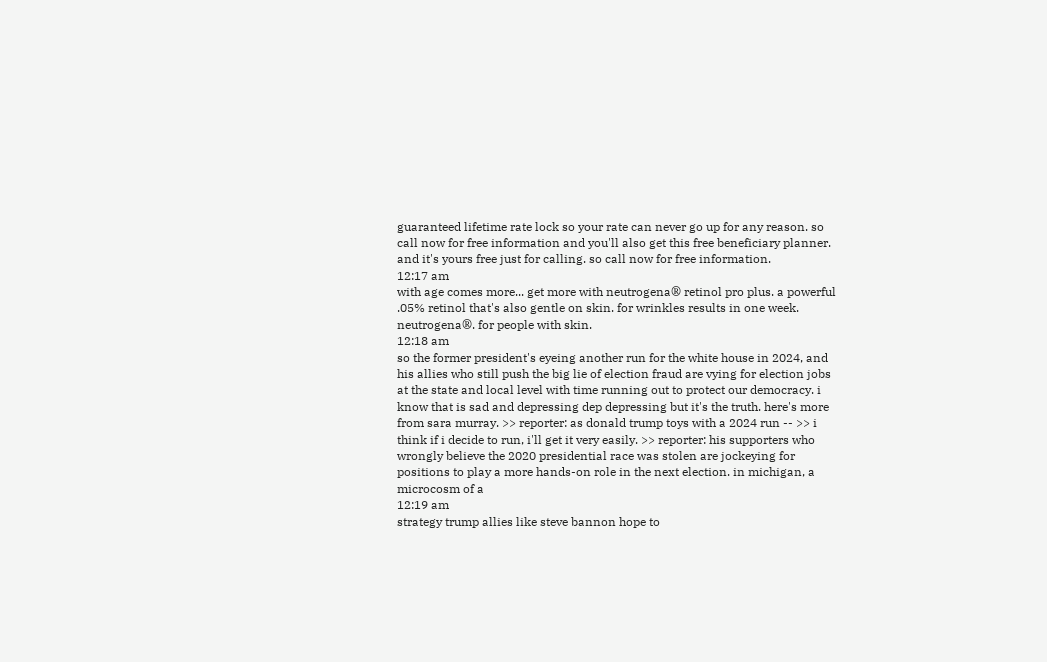guaranteed lifetime rate lock so your rate can never go up for any reason. so call now for free information and you'll also get this free beneficiary planner. and it's yours free just for calling. so call now for free information.
12:17 am
with age comes more... get more with neutrogena® retinol pro plus. a powerful .05% retinol that's also gentle on skin. for wrinkles results in one week. neutrogena®. for people with skin.
12:18 am
so the former president's eyeing another run for the white house in 2024, and his allies who still push the big lie of election fraud are vying for election jobs at the state and local level with time running out to protect our democracy. i know that is sad and depressing dep depressing but it's the truth. here's more from sara murray. >> reporter: as donald trump toys with a 2024 run -- >> i think if i decide to run, i'll get it very easily. >> reporter: his supporters who wrongly believe the 2020 presidential race was stolen are jockeying for positions to play a more hands-on role in the next election. in michigan, a microcosm of a
12:19 am
strategy trump allies like steve bannon hope to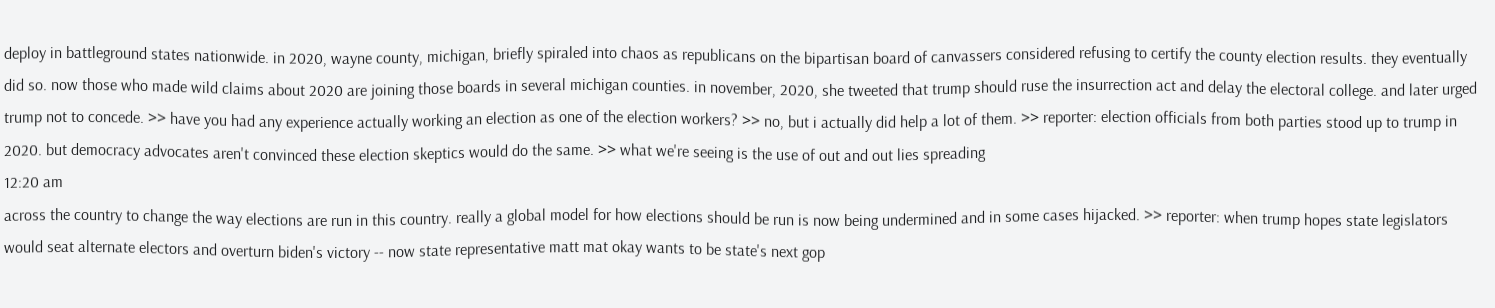deploy in battleground states nationwide. in 2020, wayne county, michigan, briefly spiraled into chaos as republicans on the bipartisan board of canvassers considered refusing to certify the county election results. they eventually did so. now those who made wild claims about 2020 are joining those boards in several michigan counties. in november, 2020, she tweeted that trump should ruse the insurrection act and delay the electoral college. and later urged trump not to concede. >> have you had any experience actually working an election as one of the election workers? >> no, but i actually did help a lot of them. >> reporter: election officials from both parties stood up to trump in 2020. but democracy advocates aren't convinced these election skeptics would do the same. >> what we're seeing is the use of out and out lies spreading
12:20 am
across the country to change the way elections are run in this country. really a global model for how elections should be run is now being undermined and in some cases hijacked. >> reporter: when trump hopes state legislators would seat alternate electors and overturn biden's victory -- now state representative matt mat okay wants to be state's next gop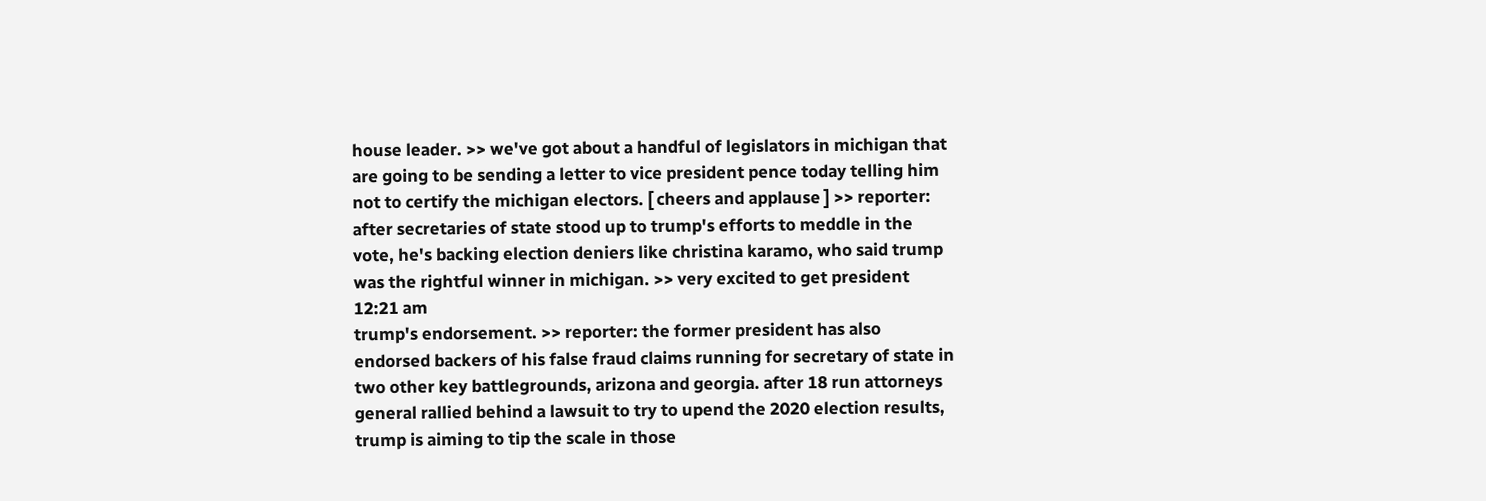house leader. >> we've got about a handful of legislators in michigan that are going to be sending a letter to vice president pence today telling him not to certify the michigan electors. [ cheers and applause ] >> reporter: after secretaries of state stood up to trump's efforts to meddle in the vote, he's backing election deniers like christina karamo, who said trump was the rightful winner in michigan. >> very excited to get president
12:21 am
trump's endorsement. >> reporter: the former president has also endorsed backers of his false fraud claims running for secretary of state in two other key battlegrounds, arizona and georgia. after 18 run attorneys general rallied behind a lawsuit to try to upend the 2020 election results, trump is aiming to tip the scale in those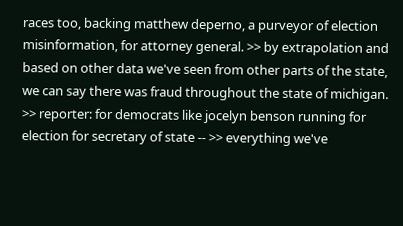races too, backing matthew deperno, a purveyor of election misinformation, for attorney general. >> by extrapolation and based on other data we've seen from other parts of the state, we can say there was fraud throughout the state of michigan. >> reporter: for democrats like jocelyn benson running for election for secretary of state -- >> everything we've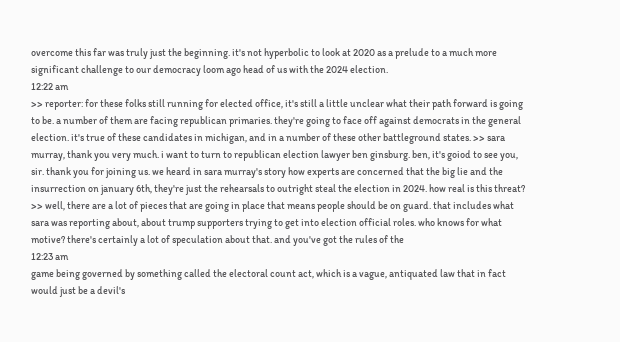overcome this far was truly just the beginning. it's not hyperbolic to look at 2020 as a prelude to a much more significant challenge to our democracy loom ago head of us with the 2024 election.
12:22 am
>> reporter: for these folks still running for elected office, it's still a little unclear what their path forward is going to be. a number of them are facing republican primaries. they're going to face off against democrats in the general election. it's true of these candidates in michigan, and in a number of these other battleground states. >> sara murray, thank you very much. i want to turn to republican election lawyer ben ginsburg. ben, it's goiod to see you, sir. thank you for joining us. we heard in sara murray's story how experts are concerned that the big lie and the insurrection on january 6th, they're just the rehearsals to outright steal the election in 2024. how real is this threat? >> well, there are a lot of pieces that are going in place that means people should be on guard. that includes what sara was reporting about, about trump supporters trying to get into election official roles. who knows for what motive? there's certainly a lot of speculation about that. and you've got the rules of the
12:23 am
game being governed by something called the electoral count act, which is a vague, antiquated law that in fact would just be a devil's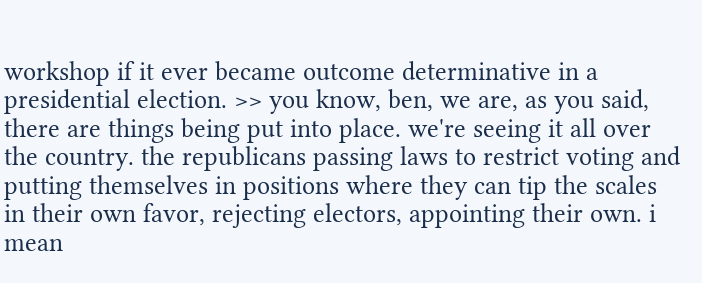workshop if it ever became outcome determinative in a presidential election. >> you know, ben, we are, as you said, there are things being put into place. we're seeing it all over the country. the republicans passing laws to restrict voting and putting themselves in positions where they can tip the scales in their own favor, rejecting electors, appointing their own. i mean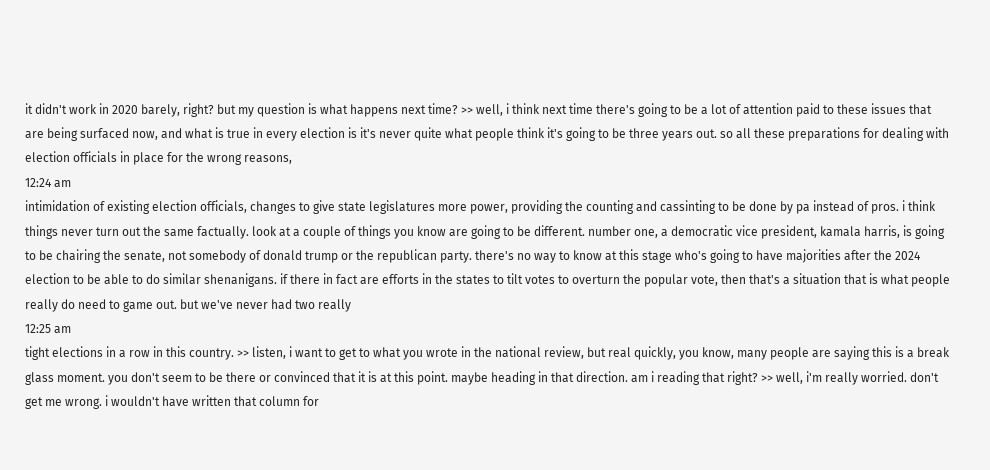it didn't work in 2020 barely, right? but my question is what happens next time? >> well, i think next time there's going to be a lot of attention paid to these issues that are being surfaced now, and what is true in every election is it's never quite what people think it's going to be three years out. so all these preparations for dealing with election officials in place for the wrong reasons,
12:24 am
intimidation of existing election officials, changes to give state legislatures more power, providing the counting and cassinting to be done by pa instead of pros. i think things never turn out the same factually. look at a couple of things you know are going to be different. number one, a democratic vice president, kamala harris, is going to be chairing the senate, not somebody of donald trump or the republican party. there's no way to know at this stage who's going to have majorities after the 2024 election to be able to do similar shenanigans. if there in fact are efforts in the states to tilt votes to overturn the popular vote, then that's a situation that is what people really do need to game out. but we've never had two really
12:25 am
tight elections in a row in this country. >> listen, i want to get to what you wrote in the national review, but real quickly, you know, many people are saying this is a break glass moment. you don't seem to be there or convinced that it is at this point. maybe heading in that direction. am i reading that right? >> well, i'm really worried. don't get me wrong. i wouldn't have written that column for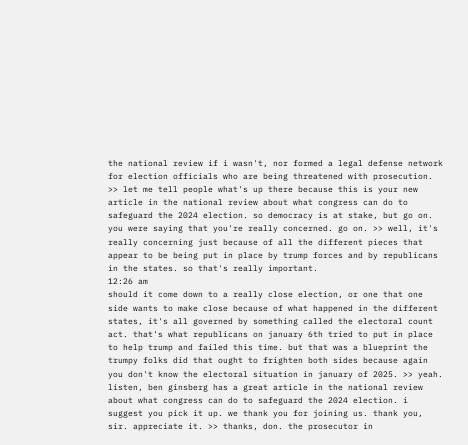the national review if i wasn't, nor formed a legal defense network for election officials who are being threatened with prosecution. >> let me tell people what's up there because this is your new article in the national review about what congress can do to safeguard the 2024 election. so democracy is at stake, but go on. you were saying that you're really concerned. go on. >> well, it's really concerning just because of all the different pieces that appear to be being put in place by trump forces and by republicans in the states. so that's really important.
12:26 am
should it come down to a really close election, or one that one side wants to make close because of what happened in the different states, it's all governed by something called the electoral count act. that's what republicans on january 6th tried to put in place to help trump and failed this time. but that was a blueprint the trumpy folks did that ought to frighten both sides because again you don't know the electoral situation in january of 2025. >> yeah. listen, ben ginsberg has a great article in the national review about what congress can do to safeguard the 2024 election. i suggest you pick it up. we thank you for joining us. thank you, sir. appreciate it. >> thanks, don. the prosecutor in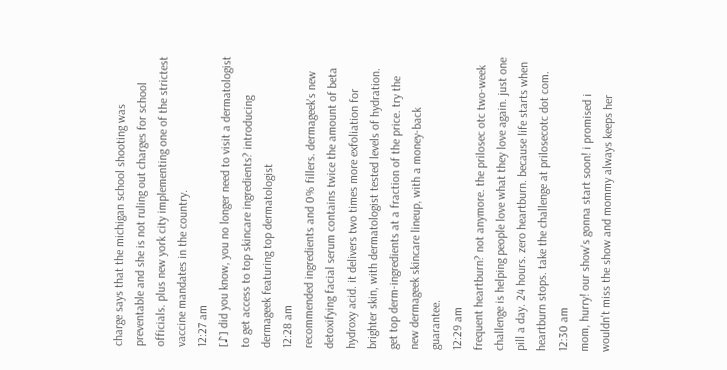charge says that the michigan school shooting was preventable and she is not ruling out charges for school officials. plus new york city implementing one of the strictest vaccine mandates in the country.
12:27 am
[♪] did you know, you no longer need to visit a dermatologist to get access to top skincare ingredients? introducing dermageek featuring top dermatologist
12:28 am
recommended ingredients and 0% fillers. dermageek's new detoxifying facial serum contains twice the amount of beta hydroxy acid. it delivers two times more exfoliation for brighter skin, with dermatologist tested levels of hydration. get top derm-ingredients at a fraction of the price. try the new dermageek skincare lineup, with a money-back guarantee.
12:29 am
frequent heartburn? not anymore. the prilosec otc two-week challenge is helping people love what they love again. just one pill a day. 24 hours. zero heartburn. because life starts when heartburn stops. take the challenge at prilosecotc dot com.
12:30 am
mom, hurry! our show's gonna start soon! i promised i wouldn't miss the show and mommy always keeps her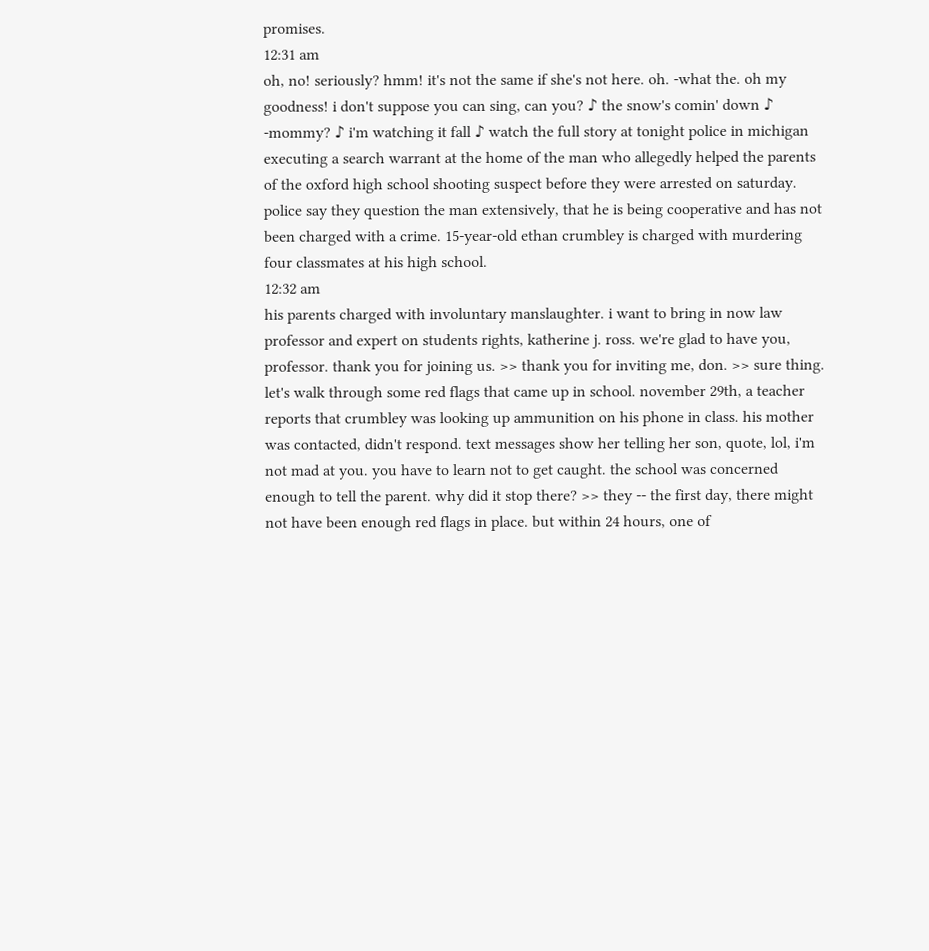promises.
12:31 am
oh, no! seriously? hmm! it's not the same if she's not here. oh. -what the. oh my goodness! i don't suppose you can sing, can you? ♪ the snow's comin' down ♪ -mommy? ♪ i'm watching it fall ♪ watch the full story at tonight police in michigan executing a search warrant at the home of the man who allegedly helped the parents of the oxford high school shooting suspect before they were arrested on saturday. police say they question the man extensively, that he is being cooperative and has not been charged with a crime. 15-year-old ethan crumbley is charged with murdering four classmates at his high school.
12:32 am
his parents charged with involuntary manslaughter. i want to bring in now law professor and expert on students rights, katherine j. ross. we're glad to have you, professor. thank you for joining us. >> thank you for inviting me, don. >> sure thing. let's walk through some red flags that came up in school. november 29th, a teacher reports that crumbley was looking up ammunition on his phone in class. his mother was contacted, didn't respond. text messages show her telling her son, quote, lol, i'm not mad at you. you have to learn not to get caught. the school was concerned enough to tell the parent. why did it stop there? >> they -- the first day, there might not have been enough red flags in place. but within 24 hours, one of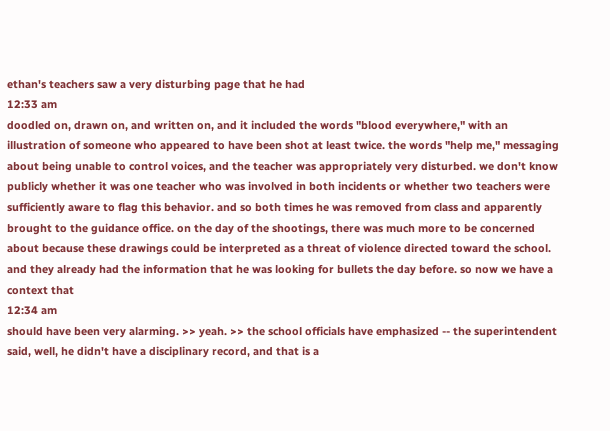ethan's teachers saw a very disturbing page that he had
12:33 am
doodled on, drawn on, and written on, and it included the words "blood everywhere," with an illustration of someone who appeared to have been shot at least twice. the words "help me," messaging about being unable to control voices, and the teacher was appropriately very disturbed. we don't know publicly whether it was one teacher who was involved in both incidents or whether two teachers were sufficiently aware to flag this behavior. and so both times he was removed from class and apparently brought to the guidance office. on the day of the shootings, there was much more to be concerned about because these drawings could be interpreted as a threat of violence directed toward the school. and they already had the information that he was looking for bullets the day before. so now we have a context that
12:34 am
should have been very alarming. >> yeah. >> the school officials have emphasized -- the superintendent said, well, he didn't have a disciplinary record, and that is a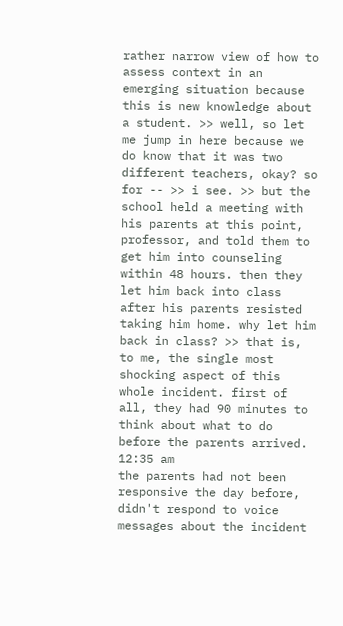rather narrow view of how to assess context in an emerging situation because this is new knowledge about a student. >> well, so let me jump in here because we do know that it was two different teachers, okay? so for -- >> i see. >> but the school held a meeting with his parents at this point, professor, and told them to get him into counseling within 48 hours. then they let him back into class after his parents resisted taking him home. why let him back in class? >> that is, to me, the single most shocking aspect of this whole incident. first of all, they had 90 minutes to think about what to do before the parents arrived.
12:35 am
the parents had not been responsive the day before, didn't respond to voice messages about the incident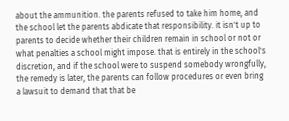about the ammunition. the parents refused to take him home, and the school let the parents abdicate that responsibility. it isn't up to parents to decide whether their children remain in school or not or what penalties a school might impose. that is entirely in the school's discretion, and if the school were to suspend somebody wrongfully, the remedy is later, the parents can follow procedures or even bring a lawsuit to demand that that be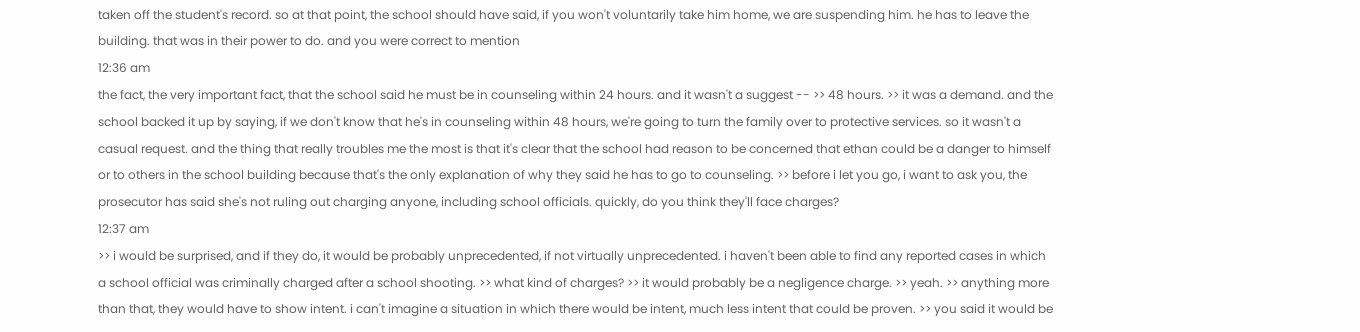taken off the student's record. so at that point, the school should have said, if you won't voluntarily take him home, we are suspending him. he has to leave the building. that was in their power to do. and you were correct to mention
12:36 am
the fact, the very important fact, that the school said he must be in counseling within 24 hours. and it wasn't a suggest -- >> 48 hours. >> it was a demand. and the school backed it up by saying, if we don't know that he's in counseling within 48 hours, we're going to turn the family over to protective services. so it wasn't a casual request. and the thing that really troubles me the most is that it's clear that the school had reason to be concerned that ethan could be a danger to himself or to others in the school building because that's the only explanation of why they said he has to go to counseling. >> before i let you go, i want to ask you, the prosecutor has said she's not ruling out charging anyone, including school officials. quickly, do you think they'll face charges?
12:37 am
>> i would be surprised, and if they do, it would be probably unprecedented, if not virtually unprecedented. i haven't been able to find any reported cases in which a school official was criminally charged after a school shooting. >> what kind of charges? >> it would probably be a negligence charge. >> yeah. >> anything more than that, they would have to show intent. i can't imagine a situation in which there would be intent, much less intent that could be proven. >> you said it would be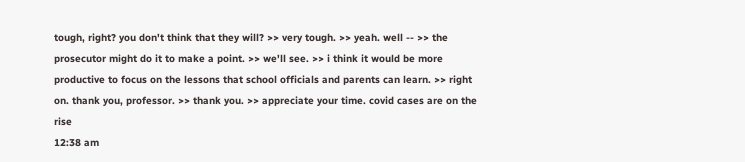tough, right? you don't think that they will? >> very tough. >> yeah. well -- >> the prosecutor might do it to make a point. >> we'll see. >> i think it would be more productive to focus on the lessons that school officials and parents can learn. >> right on. thank you, professor. >> thank you. >> appreciate your time. covid cases are on the rise
12:38 am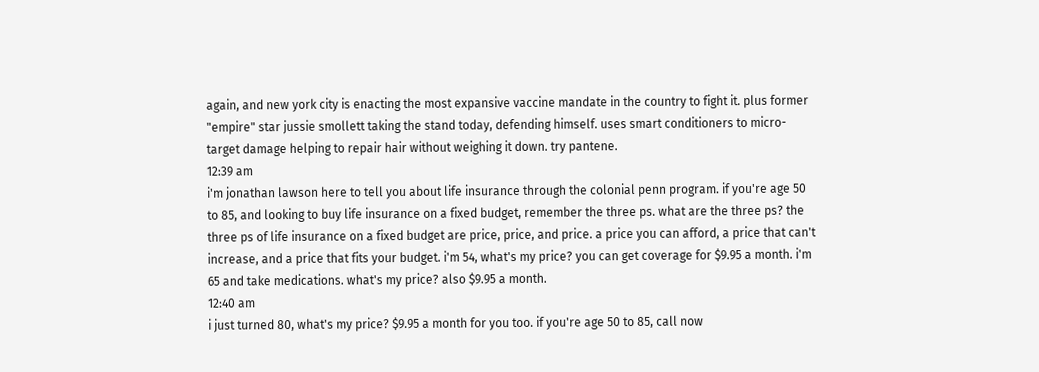again, and new york city is enacting the most expansive vaccine mandate in the country to fight it. plus former "empire" star jussie smollett taking the stand today, defending himself. uses smart conditioners to micro-target damage helping to repair hair without weighing it down. try pantene.
12:39 am
i'm jonathan lawson here to tell you about life insurance through the colonial penn program. if you're age 50 to 85, and looking to buy life insurance on a fixed budget, remember the three ps. what are the three ps? the three ps of life insurance on a fixed budget are price, price, and price. a price you can afford, a price that can't increase, and a price that fits your budget. i'm 54, what's my price? you can get coverage for $9.95 a month. i'm 65 and take medications. what's my price? also $9.95 a month.
12:40 am
i just turned 80, what's my price? $9.95 a month for you too. if you're age 50 to 85, call now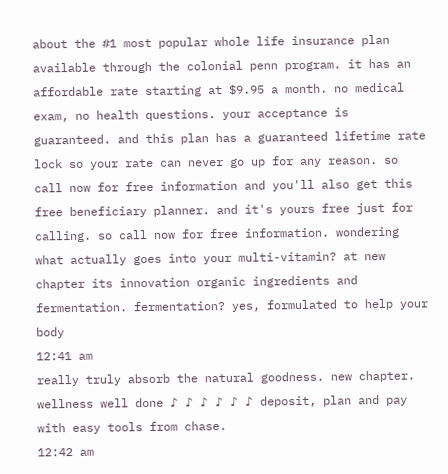about the #1 most popular whole life insurance plan available through the colonial penn program. it has an affordable rate starting at $9.95 a month. no medical exam, no health questions. your acceptance is guaranteed. and this plan has a guaranteed lifetime rate lock so your rate can never go up for any reason. so call now for free information and you'll also get this free beneficiary planner. and it's yours free just for calling. so call now for free information. wondering what actually goes into your multi-vitamin? at new chapter its innovation organic ingredients and fermentation. fermentation? yes, formulated to help your body
12:41 am
really truly absorb the natural goodness. new chapter. wellness well done ♪ ♪ ♪ ♪ ♪ ♪ deposit, plan and pay with easy tools from chase.
12:42 am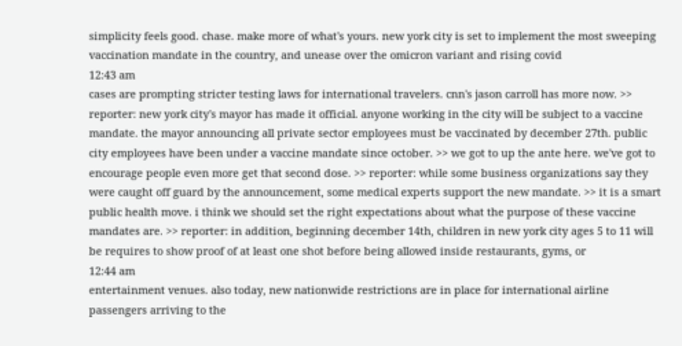simplicity feels good. chase. make more of what's yours. new york city is set to implement the most sweeping vaccination mandate in the country, and unease over the omicron variant and rising covid
12:43 am
cases are prompting stricter testing laws for international travelers. cnn's jason carroll has more now. >> reporter: new york city's mayor has made it official. anyone working in the city will be subject to a vaccine mandate. the mayor announcing all private sector employees must be vaccinated by december 27th. public city employees have been under a vaccine mandate since october. >> we got to up the ante here. we've got to encourage people even more get that second dose. >> reporter: while some business organizations say they were caught off guard by the announcement, some medical experts support the new mandate. >> it is a smart public health move. i think we should set the right expectations about what the purpose of these vaccine mandates are. >> reporter: in addition, beginning december 14th, children in new york city ages 5 to 11 will be requires to show proof of at least one shot before being allowed inside restaurants, gyms, or
12:44 am
entertainment venues. also today, new nationwide restrictions are in place for international airline passengers arriving to the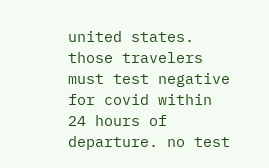united states. those travelers must test negative for covid within 24 hours of departure. no test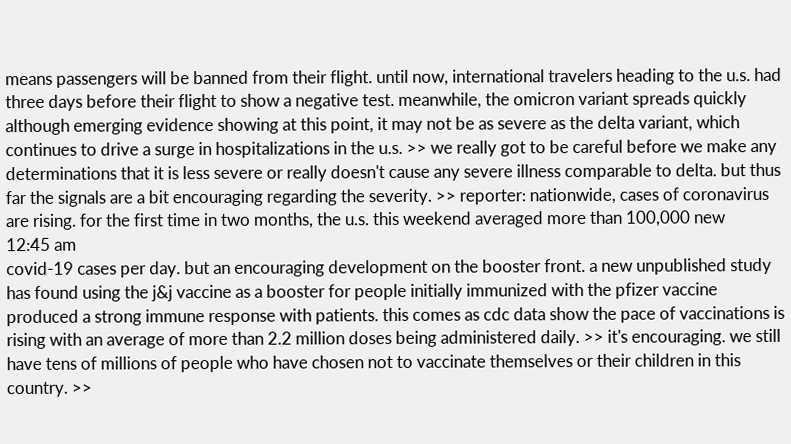means passengers will be banned from their flight. until now, international travelers heading to the u.s. had three days before their flight to show a negative test. meanwhile, the omicron variant spreads quickly although emerging evidence showing at this point, it may not be as severe as the delta variant, which continues to drive a surge in hospitalizations in the u.s. >> we really got to be careful before we make any determinations that it is less severe or really doesn't cause any severe illness comparable to delta. but thus far the signals are a bit encouraging regarding the severity. >> reporter: nationwide, cases of coronavirus are rising. for the first time in two months, the u.s. this weekend averaged more than 100,000 new
12:45 am
covid-19 cases per day. but an encouraging development on the booster front. a new unpublished study has found using the j&j vaccine as a booster for people initially immunized with the pfizer vaccine produced a strong immune response with patients. this comes as cdc data show the pace of vaccinations is rising with an average of more than 2.2 million doses being administered daily. >> it's encouraging. we still have tens of millions of people who have chosen not to vaccinate themselves or their children in this country. >>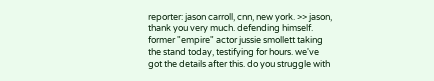reporter: jason carroll, cnn, new york. >> jason, thank you very much. defending himself. former "empire" actor jussie smollett taking the stand today, testifying for hours. we've got the details after this. do you struggle with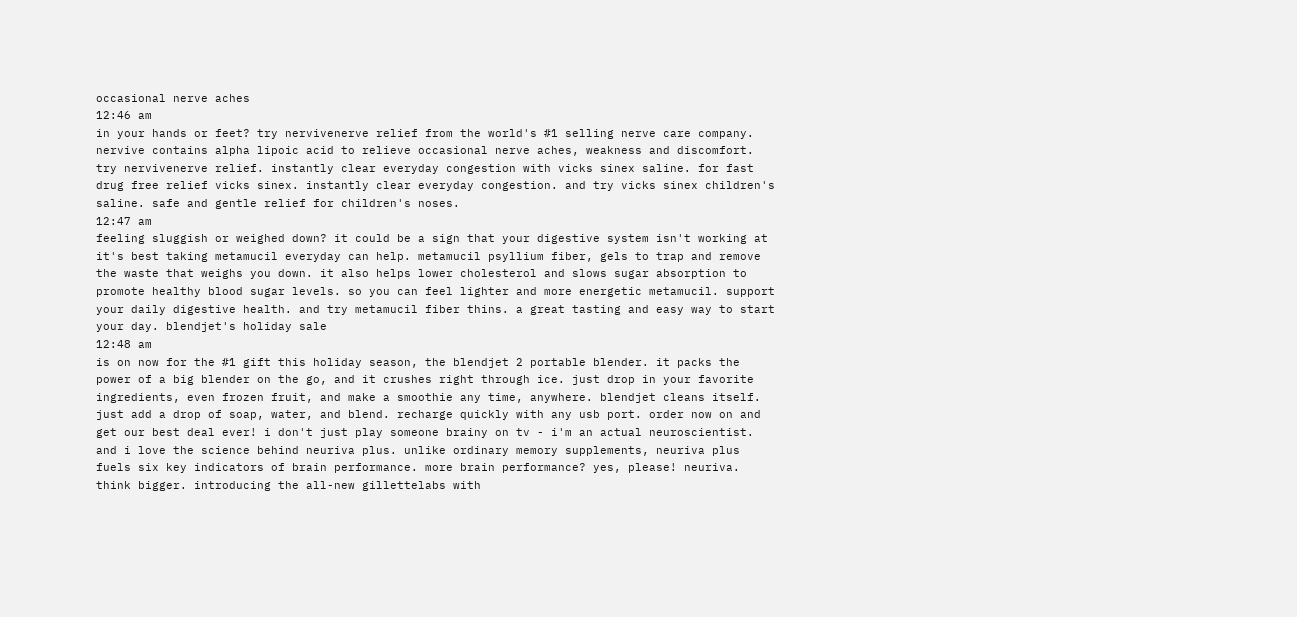occasional nerve aches
12:46 am
in your hands or feet? try nervivenerve relief from the world's #1 selling nerve care company. nervive contains alpha lipoic acid to relieve occasional nerve aches, weakness and discomfort. try nervivenerve relief. instantly clear everyday congestion with vicks sinex saline. for fast drug free relief vicks sinex. instantly clear everyday congestion. and try vicks sinex children's saline. safe and gentle relief for children's noses.
12:47 am
feeling sluggish or weighed down? it could be a sign that your digestive system isn't working at it's best taking metamucil everyday can help. metamucil psyllium fiber, gels to trap and remove the waste that weighs you down. it also helps lower cholesterol and slows sugar absorption to promote healthy blood sugar levels. so you can feel lighter and more energetic metamucil. support your daily digestive health. and try metamucil fiber thins. a great tasting and easy way to start your day. blendjet's holiday sale
12:48 am
is on now for the #1 gift this holiday season, the blendjet 2 portable blender. it packs the power of a big blender on the go, and it crushes right through ice. just drop in your favorite ingredients, even frozen fruit, and make a smoothie any time, anywhere. blendjet cleans itself. just add a drop of soap, water, and blend. recharge quickly with any usb port. order now on and get our best deal ever! i don't just play someone brainy on tv - i'm an actual neuroscientist. and i love the science behind neuriva plus. unlike ordinary memory supplements, neuriva plus fuels six key indicators of brain performance. more brain performance? yes, please! neuriva. think bigger. introducing the all-new gillettelabs with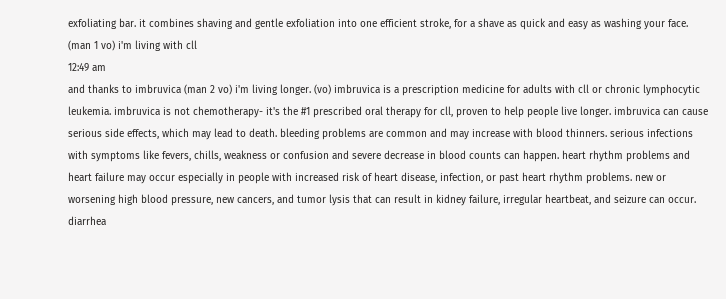exfoliating bar. it combines shaving and gentle exfoliation into one efficient stroke, for a shave as quick and easy as washing your face. (man 1 vo) i'm living with cll
12:49 am
and thanks to imbruvica (man 2 vo) i'm living longer. (vo) imbruvica is a prescription medicine for adults with cll or chronic lymphocytic leukemia. imbruvica is not chemotherapy- it's the #1 prescribed oral therapy for cll, proven to help people live longer. imbruvica can cause serious side effects, which may lead to death. bleeding problems are common and may increase with blood thinners. serious infections with symptoms like fevers, chills, weakness or confusion and severe decrease in blood counts can happen. heart rhythm problems and heart failure may occur especially in people with increased risk of heart disease, infection, or past heart rhythm problems. new or worsening high blood pressure, new cancers, and tumor lysis that can result in kidney failure, irregular heartbeat, and seizure can occur. diarrhea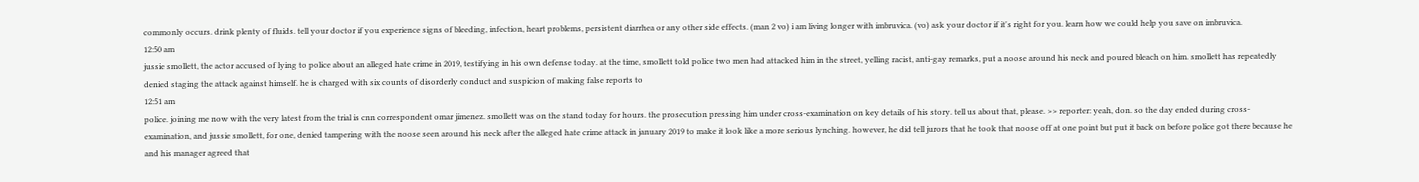commonly occurs. drink plenty of fluids. tell your doctor if you experience signs of bleeding, infection, heart problems, persistent diarrhea or any other side effects. (man 2 vo) i am living longer with imbruvica. (vo) ask your doctor if it's right for you. learn how we could help you save on imbruvica.
12:50 am
jussie smollett, the actor accused of lying to police about an alleged hate crime in 2019, testifying in his own defense today. at the time, smollett told police two men had attacked him in the street, yelling racist, anti-gay remarks, put a noose around his neck and poured bleach on him. smollett has repeatedly denied staging the attack against himself. he is charged with six counts of disorderly conduct and suspicion of making false reports to
12:51 am
police. joining me now with the very latest from the trial is cnn correspondent omar jimenez. smollett was on the stand today for hours. the prosecution pressing him under cross-examination on key details of his story. tell us about that, please. >> reporter: yeah, don. so the day ended during cross-examination, and jussie smollett, for one, denied tampering with the noose seen around his neck after the alleged hate crime attack in january 2019 to make it look like a more serious lynching. however, he did tell jurors that he took that noose off at one point but put it back on before police got there because he and his manager agreed that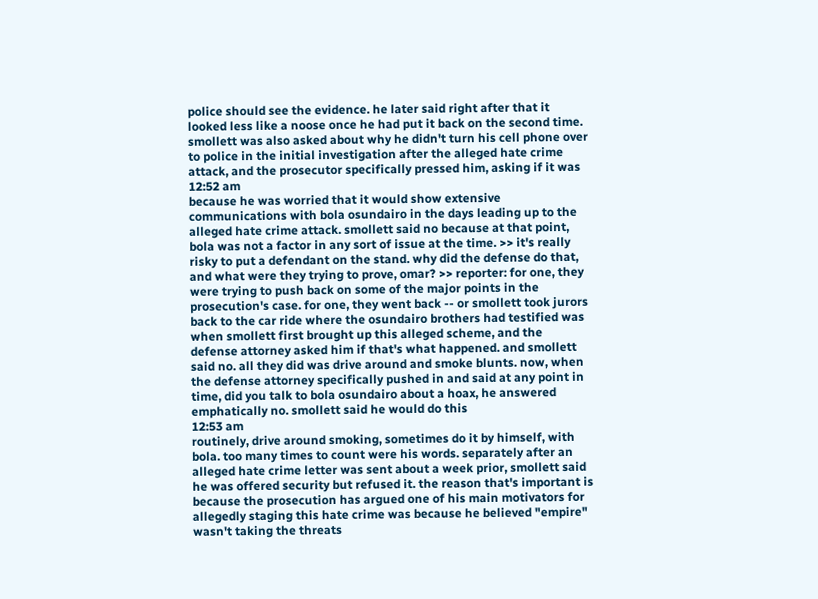police should see the evidence. he later said right after that it looked less like a noose once he had put it back on the second time. smollett was also asked about why he didn't turn his cell phone over to police in the initial investigation after the alleged hate crime attack, and the prosecutor specifically pressed him, asking if it was
12:52 am
because he was worried that it would show extensive communications with bola osundairo in the days leading up to the alleged hate crime attack. smollett said no because at that point, bola was not a factor in any sort of issue at the time. >> it's really risky to put a defendant on the stand. why did the defense do that, and what were they trying to prove, omar? >> reporter: for one, they were trying to push back on some of the major points in the prosecution's case. for one, they went back -- or smollett took jurors back to the car ride where the osundairo brothers had testified was when smollett first brought up this alleged scheme, and the defense attorney asked him if that's what happened. and smollett said no. all they did was drive around and smoke blunts. now, when the defense attorney specifically pushed in and said at any point in time, did you talk to bola osundairo about a hoax, he answered emphatically no. smollett said he would do this
12:53 am
routinely, drive around smoking, sometimes do it by himself, with bola. too many times to count were his words. separately after an alleged hate crime letter was sent about a week prior, smollett said he was offered security but refused it. the reason that's important is because the prosecution has argued one of his main motivators for allegedly staging this hate crime was because he believed "empire" wasn't taking the threats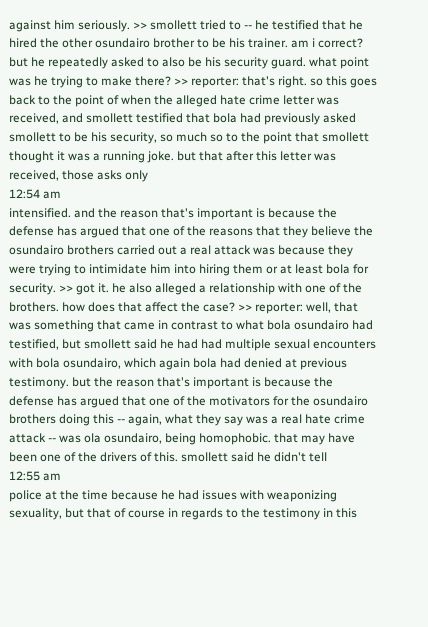against him seriously. >> smollett tried to -- he testified that he hired the other osundairo brother to be his trainer. am i correct? but he repeatedly asked to also be his security guard. what point was he trying to make there? >> reporter: that's right. so this goes back to the point of when the alleged hate crime letter was received, and smollett testified that bola had previously asked smollett to be his security, so much so to the point that smollett thought it was a running joke. but that after this letter was received, those asks only
12:54 am
intensified. and the reason that's important is because the defense has argued that one of the reasons that they believe the osundairo brothers carried out a real attack was because they were trying to intimidate him into hiring them or at least bola for security. >> got it. he also alleged a relationship with one of the brothers. how does that affect the case? >> reporter: well, that was something that came in contrast to what bola osundairo had testified, but smollett said he had had multiple sexual encounters with bola osundairo, which again bola had denied at previous testimony. but the reason that's important is because the defense has argued that one of the motivators for the osundairo brothers doing this -- again, what they say was a real hate crime attack -- was ola osundairo, being homophobic. that may have been one of the drivers of this. smollett said he didn't tell
12:55 am
police at the time because he had issues with weaponizing sexuality, but that of course in regards to the testimony in this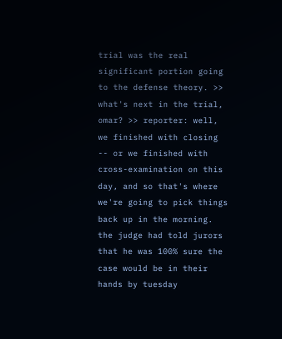trial was the real significant portion going to the defense theory. >> what's next in the trial, omar? >> reporter: well, we finished with closing -- or we finished with cross-examination on this day, and so that's where we're going to pick things back up in the morning. the judge had told jurors that he was 100% sure the case would be in their hands by tuesday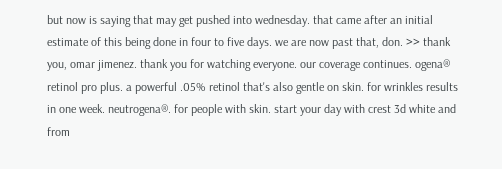but now is saying that may get pushed into wednesday. that came after an initial estimate of this being done in four to five days. we are now past that, don. >> thank you, omar jimenez. thank you for watching everyone. our coverage continues. ogena® retinol pro plus. a powerful .05% retinol that's also gentle on skin. for wrinkles results in one week. neutrogena®. for people with skin. start your day with crest 3d white and from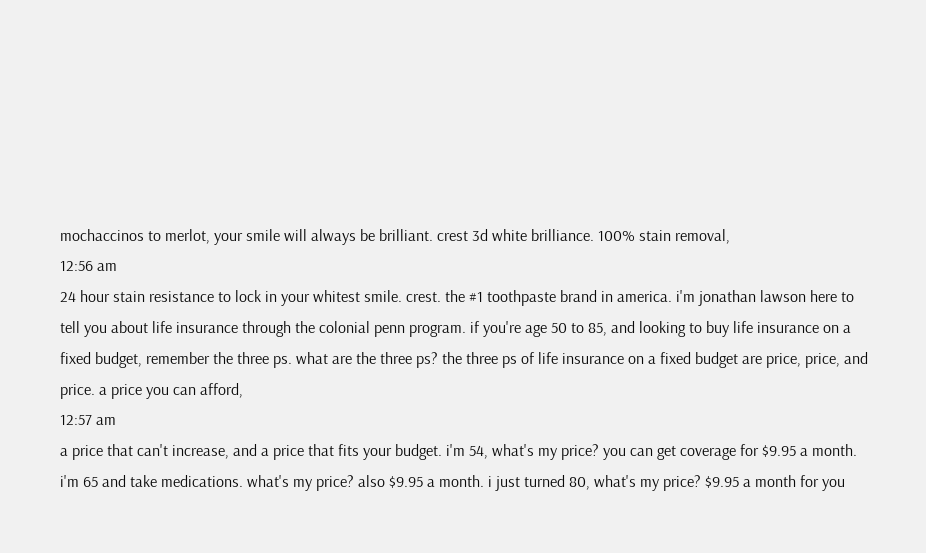mochaccinos to merlot, your smile will always be brilliant. crest 3d white brilliance. 100% stain removal,
12:56 am
24 hour stain resistance to lock in your whitest smile. crest. the #1 toothpaste brand in america. i'm jonathan lawson here to tell you about life insurance through the colonial penn program. if you're age 50 to 85, and looking to buy life insurance on a fixed budget, remember the three ps. what are the three ps? the three ps of life insurance on a fixed budget are price, price, and price. a price you can afford,
12:57 am
a price that can't increase, and a price that fits your budget. i'm 54, what's my price? you can get coverage for $9.95 a month. i'm 65 and take medications. what's my price? also $9.95 a month. i just turned 80, what's my price? $9.95 a month for you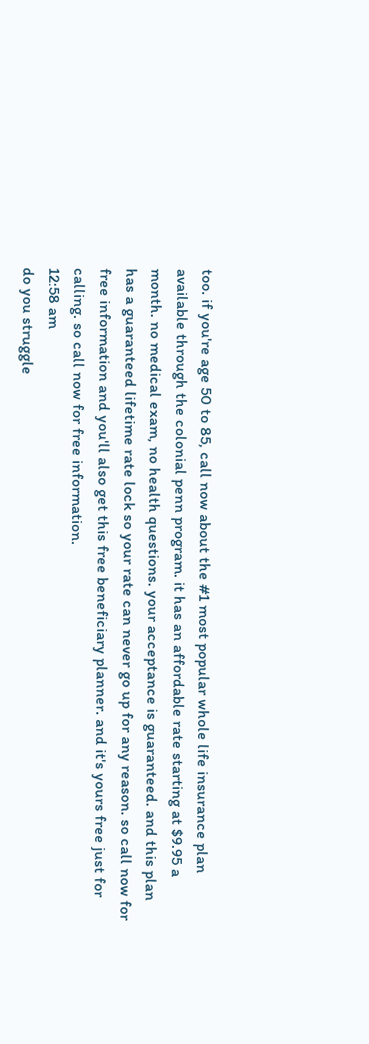too. if you're age 50 to 85, call now about the #1 most popular whole life insurance plan available through the colonial penn program. it has an affordable rate starting at $9.95 a month. no medical exam, no health questions. your acceptance is guaranteed. and this plan has a guaranteed lifetime rate lock so your rate can never go up for any reason. so call now for free information and you'll also get this free beneficiary planner. and it's yours free just for calling. so call now for free information.
12:58 am
do you struggle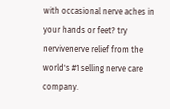with occasional nerve aches in your hands or feet? try nervivenerve relief from the world's #1 selling nerve care company.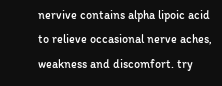nervive contains alpha lipoic acid to relieve occasional nerve aches, weakness and discomfort. try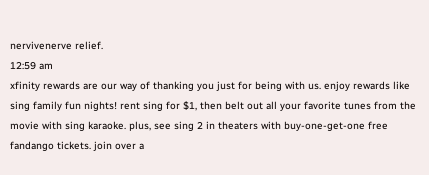nervivenerve relief.
12:59 am
xfinity rewards are our way of thanking you just for being with us. enjoy rewards like sing family fun nights! rent sing for $1, then belt out all your favorite tunes from the movie with sing karaoke. plus, see sing 2 in theaters with buy-one-get-one free fandango tickets. join over a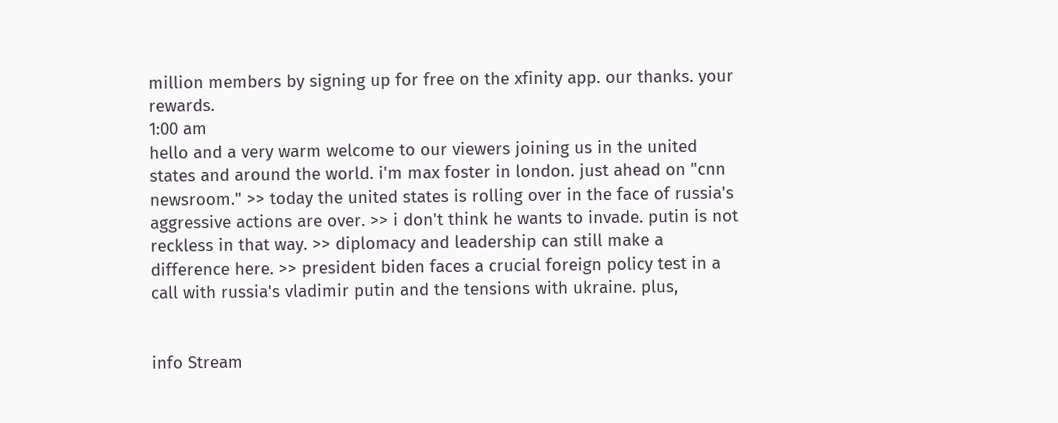million members by signing up for free on the xfinity app. our thanks. your rewards.
1:00 am
hello and a very warm welcome to our viewers joining us in the united states and around the world. i'm max foster in london. just ahead on "cnn newsroom." >> today the united states is rolling over in the face of russia's aggressive actions are over. >> i don't think he wants to invade. putin is not reckless in that way. >> diplomacy and leadership can still make a difference here. >> president biden faces a crucial foreign policy test in a call with russia's vladimir putin and the tensions with ukraine. plus,


info Stream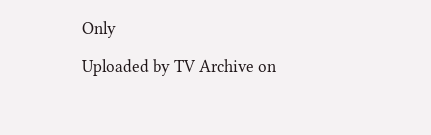Only

Uploaded by TV Archive on